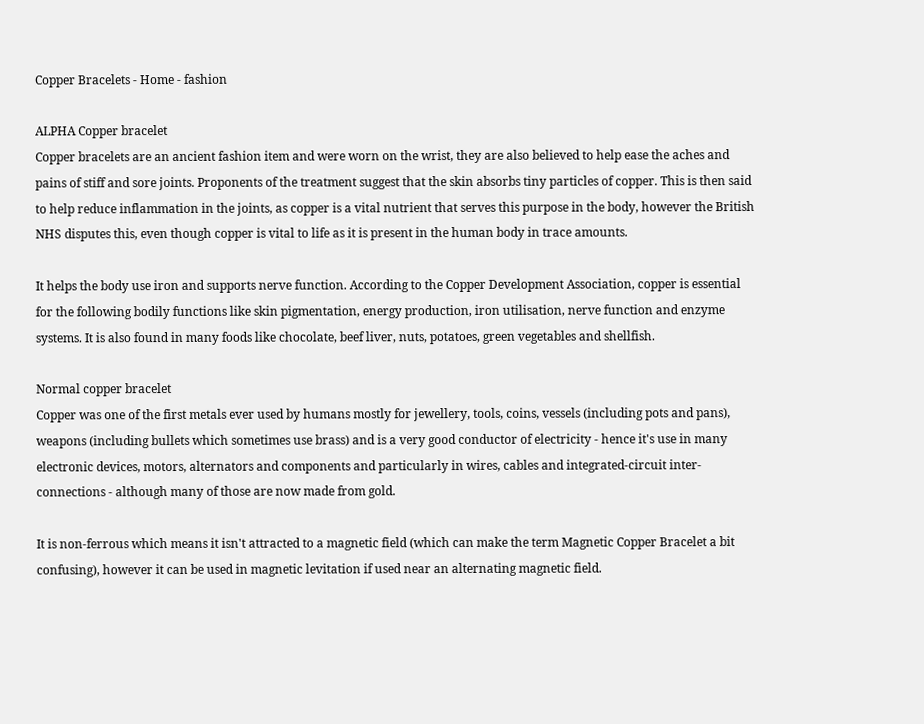Copper Bracelets - Home - fashion

ALPHA Copper bracelet
Copper bracelets are an ancient fashion item and were worn on the wrist, they are also believed to help ease the aches and pains of stiff and sore joints. Proponents of the treatment suggest that the skin absorbs tiny particles of copper. This is then said to help reduce inflammation in the joints, as copper is a vital nutrient that serves this purpose in the body, however the British NHS disputes this, even though copper is vital to life as it is present in the human body in trace amounts.

It helps the body use iron and supports nerve function. According to the Copper Development Association, copper is essential for the following bodily functions like skin pigmentation, energy production, iron utilisation, nerve function and enzyme systems. It is also found in many foods like chocolate, beef liver, nuts, potatoes, green vegetables and shellfish.

Normal copper bracelet
Copper was one of the first metals ever used by humans mostly for jewellery, tools, coins, vessels (including pots and pans), weapons (including bullets which sometimes use brass) and is a very good conductor of electricity - hence it's use in many electronic devices, motors, alternators and components and particularly in wires, cables and integrated-circuit inter-connections - although many of those are now made from gold.

It is non-ferrous which means it isn't attracted to a magnetic field (which can make the term Magnetic Copper Bracelet a bit confusing), however it can be used in magnetic levitation if used near an alternating magnetic field.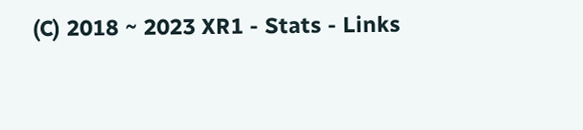(C) 2018 ~ 2023 XR1 - Stats - Links